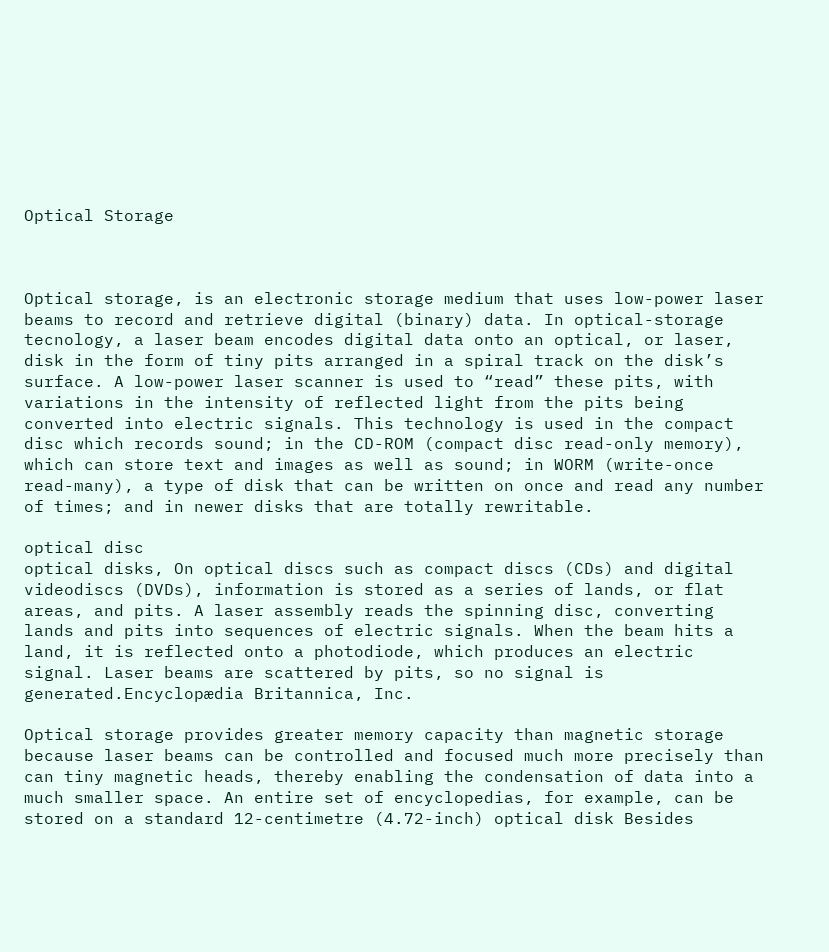Optical Storage



Optical storage, is an electronic storage medium that uses low-power laser beams to record and retrieve digital (binary) data. In optical-storage tecnology, a laser beam encodes digital data onto an optical, or laser, disk in the form of tiny pits arranged in a spiral track on the disk’s surface. A low-power laser scanner is used to “read” these pits, with variations in the intensity of reflected light from the pits being converted into electric signals. This technology is used in the compact disc which records sound; in the CD-ROM (compact disc read-only memory), which can store text and images as well as sound; in WORM (write-once read-many), a type of disk that can be written on once and read any number of times; and in newer disks that are totally rewritable.

optical disc
optical disks, On optical discs such as compact discs (CDs) and digital videodiscs (DVDs), information is stored as a series of lands, or flat areas, and pits. A laser assembly reads the spinning disc, converting lands and pits into sequences of electric signals. When the beam hits a land, it is reflected onto a photodiode, which produces an electric signal. Laser beams are scattered by pits, so no signal is generated.Encyclopædia Britannica, Inc.

Optical storage provides greater memory capacity than magnetic storage because laser beams can be controlled and focused much more precisely than can tiny magnetic heads, thereby enabling the condensation of data into a much smaller space. An entire set of encyclopedias, for example, can be stored on a standard 12-centimetre (4.72-inch) optical disk Besides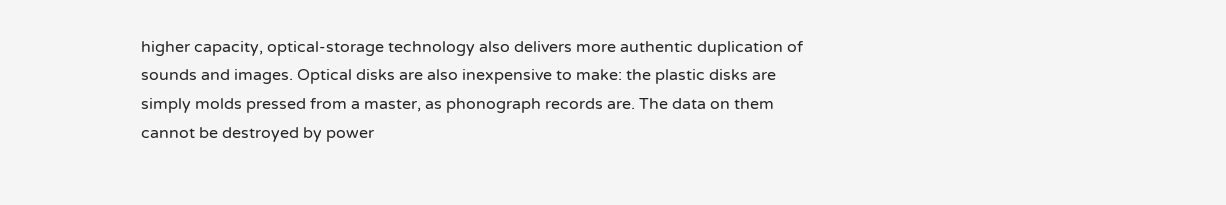higher capacity, optical-storage technology also delivers more authentic duplication of sounds and images. Optical disks are also inexpensive to make: the plastic disks are simply molds pressed from a master, as phonograph records are. The data on them cannot be destroyed by power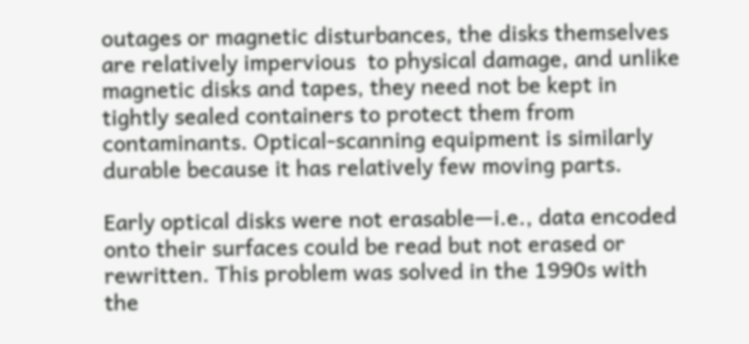outages or magnetic disturbances, the disks themselves are relatively impervious  to physical damage, and unlike magnetic disks and tapes, they need not be kept in tightly sealed containers to protect them from contaminants. Optical-scanning equipment is similarly durable because it has relatively few moving parts.

Early optical disks were not erasable—i.e., data encoded onto their surfaces could be read but not erased or rewritten. This problem was solved in the 1990s with the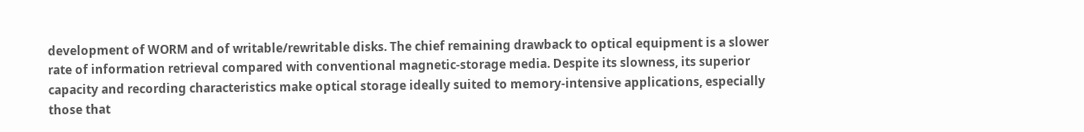development of WORM and of writable/rewritable disks. The chief remaining drawback to optical equipment is a slower rate of information retrieval compared with conventional magnetic-storage media. Despite its slowness, its superior capacity and recording characteristics make optical storage ideally suited to memory-intensive applications, especially those that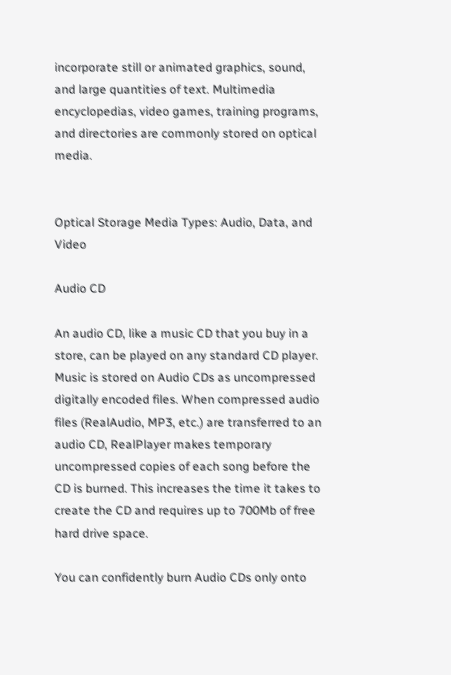incorporate still or animated graphics, sound, and large quantities of text. Multimedia encyclopedias, video games, training programs, and directories are commonly stored on optical media.


Optical Storage Media Types: Audio, Data, and Video

Audio CD

An audio CD, like a music CD that you buy in a store, can be played on any standard CD player. Music is stored on Audio CDs as uncompressed digitally encoded files. When compressed audio files (RealAudio, MP3, etc.) are transferred to an audio CD, RealPlayer makes temporary uncompressed copies of each song before the CD is burned. This increases the time it takes to create the CD and requires up to 700Mb of free hard drive space.

You can confidently burn Audio CDs only onto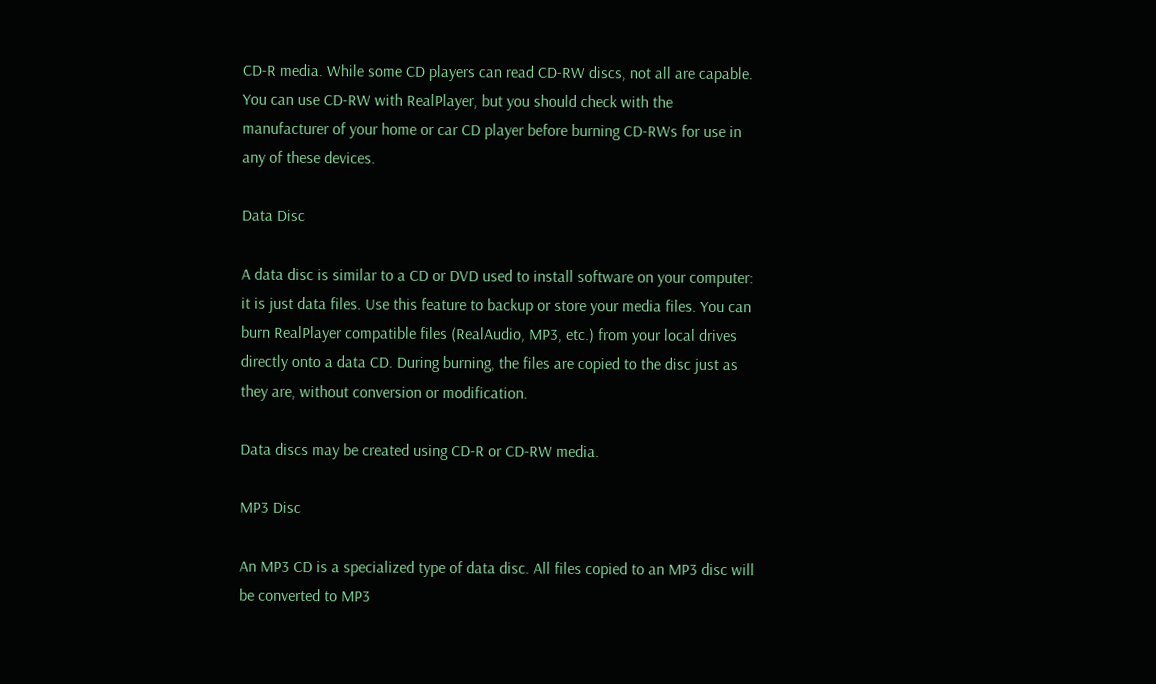CD-R media. While some CD players can read CD-RW discs, not all are capable. You can use CD-RW with RealPlayer, but you should check with the manufacturer of your home or car CD player before burning CD-RWs for use in any of these devices.

Data Disc

A data disc is similar to a CD or DVD used to install software on your computer: it is just data files. Use this feature to backup or store your media files. You can burn RealPlayer compatible files (RealAudio, MP3, etc.) from your local drives directly onto a data CD. During burning, the files are copied to the disc just as they are, without conversion or modification.

Data discs may be created using CD-R or CD-RW media.

MP3 Disc

An MP3 CD is a specialized type of data disc. All files copied to an MP3 disc will be converted to MP3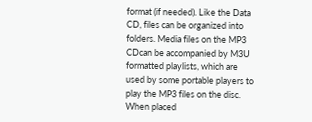format (if needed). Like the Data CD, files can be organized into folders. Media files on the MP3 CDcan be accompanied by M3U formatted playlists, which are used by some portable players to play the MP3 files on the disc. When placed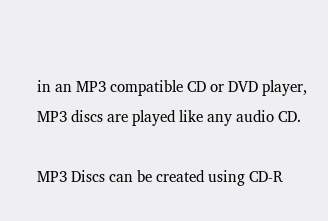in an MP3 compatible CD or DVD player, MP3 discs are played like any audio CD.

MP3 Discs can be created using CD-R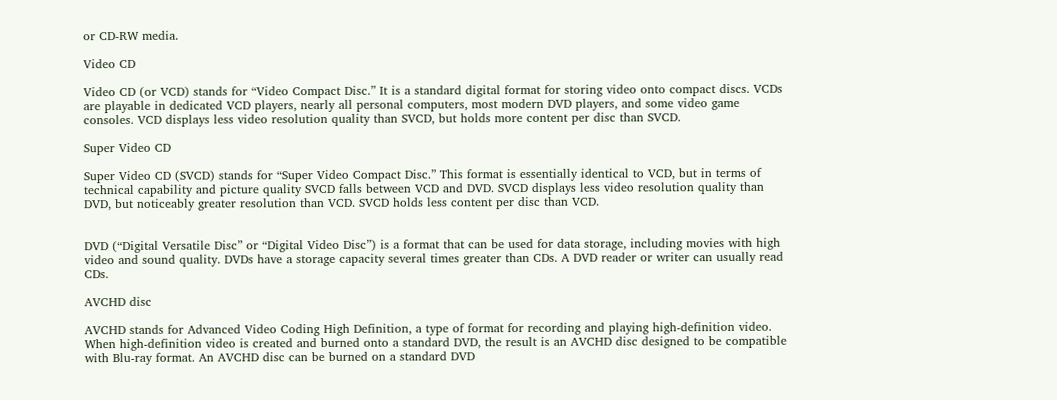or CD-RW media.

Video CD

Video CD (or VCD) stands for “Video Compact Disc.” It is a standard digital format for storing video onto compact discs. VCDs are playable in dedicated VCD players, nearly all personal computers, most modern DVD players, and some video game consoles. VCD displays less video resolution quality than SVCD, but holds more content per disc than SVCD.

Super Video CD

Super Video CD (SVCD) stands for “Super Video Compact Disc.” This format is essentially identical to VCD, but in terms of technical capability and picture quality SVCD falls between VCD and DVD. SVCD displays less video resolution quality than DVD, but noticeably greater resolution than VCD. SVCD holds less content per disc than VCD.


DVD (“Digital Versatile Disc” or “Digital Video Disc”) is a format that can be used for data storage, including movies with high video and sound quality. DVDs have a storage capacity several times greater than CDs. A DVD reader or writer can usually read CDs.

AVCHD disc

AVCHD stands for Advanced Video Coding High Definition, a type of format for recording and playing high-definition video. When high-definition video is created and burned onto a standard DVD, the result is an AVCHD disc designed to be compatible with Blu-ray format. An AVCHD disc can be burned on a standard DVD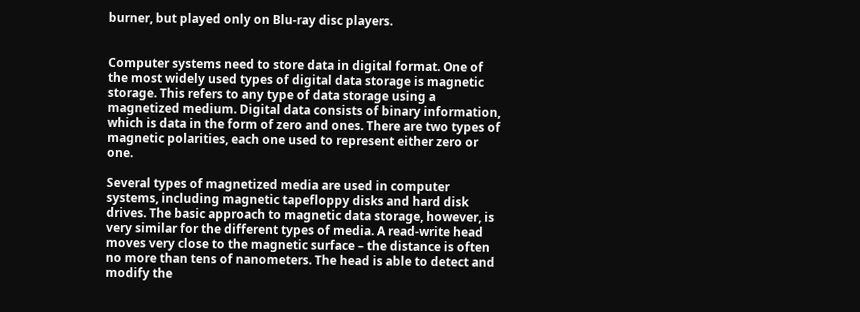burner, but played only on Blu-ray disc players.


Computer systems need to store data in digital format. One of the most widely used types of digital data storage is magnetic storage. This refers to any type of data storage using a magnetized medium. Digital data consists of binary information, which is data in the form of zero and ones. There are two types of magnetic polarities, each one used to represent either zero or one.

Several types of magnetized media are used in computer systems, including magnetic tapefloppy disks and hard disk drives. The basic approach to magnetic data storage, however, is very similar for the different types of media. A read-write head moves very close to the magnetic surface – the distance is often no more than tens of nanometers. The head is able to detect and modify the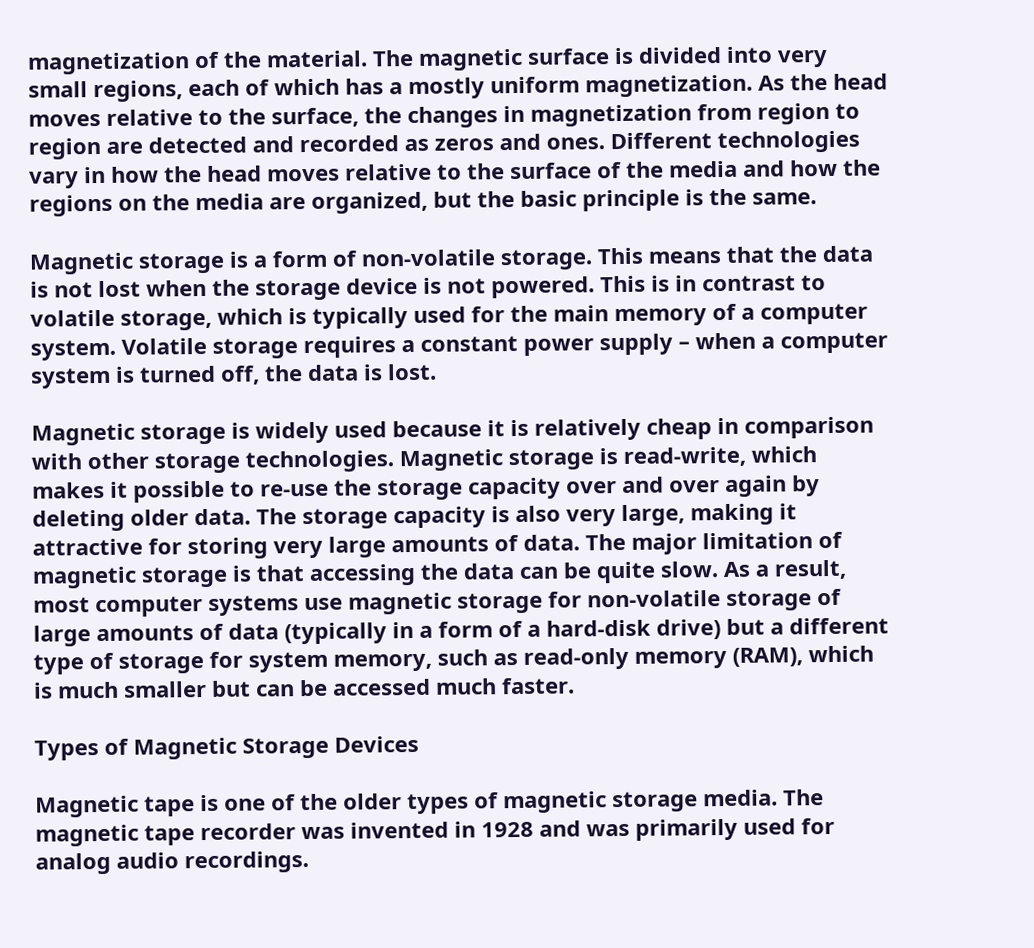magnetization of the material. The magnetic surface is divided into very small regions, each of which has a mostly uniform magnetization. As the head moves relative to the surface, the changes in magnetization from region to region are detected and recorded as zeros and ones. Different technologies vary in how the head moves relative to the surface of the media and how the regions on the media are organized, but the basic principle is the same.

Magnetic storage is a form of non-volatile storage. This means that the data is not lost when the storage device is not powered. This is in contrast to volatile storage, which is typically used for the main memory of a computer system. Volatile storage requires a constant power supply – when a computer system is turned off, the data is lost.

Magnetic storage is widely used because it is relatively cheap in comparison with other storage technologies. Magnetic storage is read-write, which makes it possible to re-use the storage capacity over and over again by deleting older data. The storage capacity is also very large, making it attractive for storing very large amounts of data. The major limitation of magnetic storage is that accessing the data can be quite slow. As a result, most computer systems use magnetic storage for non-volatile storage of large amounts of data (typically in a form of a hard-disk drive) but a different type of storage for system memory, such as read-only memory (RAM), which is much smaller but can be accessed much faster.

Types of Magnetic Storage Devices

Magnetic tape is one of the older types of magnetic storage media. The magnetic tape recorder was invented in 1928 and was primarily used for analog audio recordings.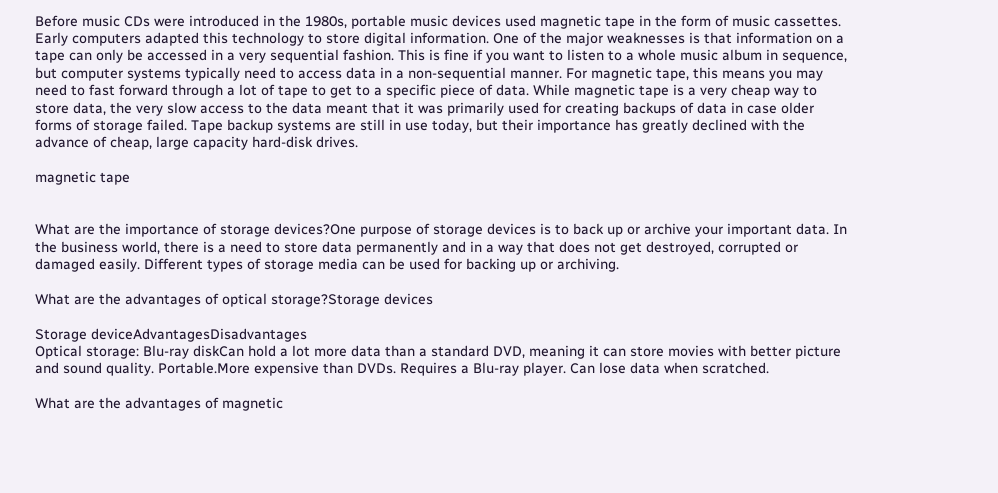Before music CDs were introduced in the 1980s, portable music devices used magnetic tape in the form of music cassettes. Early computers adapted this technology to store digital information. One of the major weaknesses is that information on a tape can only be accessed in a very sequential fashion. This is fine if you want to listen to a whole music album in sequence, but computer systems typically need to access data in a non-sequential manner. For magnetic tape, this means you may need to fast forward through a lot of tape to get to a specific piece of data. While magnetic tape is a very cheap way to store data, the very slow access to the data meant that it was primarily used for creating backups of data in case older forms of storage failed. Tape backup systems are still in use today, but their importance has greatly declined with the advance of cheap, large capacity hard-disk drives.

magnetic tape


What are the importance of storage devices?One purpose of storage devices is to back up or archive your important data. In the business world, there is a need to store data permanently and in a way that does not get destroyed, corrupted or damaged easily. Different types of storage media can be used for backing up or archiving.

What are the advantages of optical storage?Storage devices

Storage deviceAdvantagesDisadvantages
Optical storage: Blu-ray diskCan hold a lot more data than a standard DVD, meaning it can store movies with better picture and sound quality. Portable.More expensive than DVDs. Requires a Blu-ray player. Can lose data when scratched.

What are the advantages of magnetic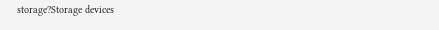storage?Storage devices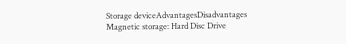Storage deviceAdvantagesDisadvantages
Magnetic storage: Hard Disc Drive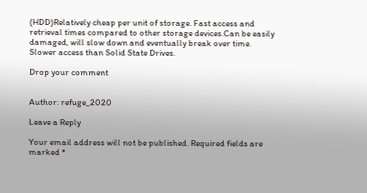(HDD)Relatively cheap per unit of storage. Fast access and retrieval times compared to other storage devices.Can be easily damaged, will slow down and eventually break over time. Slower access than Solid State Drives.

Drop your comment


Author: refuge_2020

Leave a Reply

Your email address will not be published. Required fields are marked *